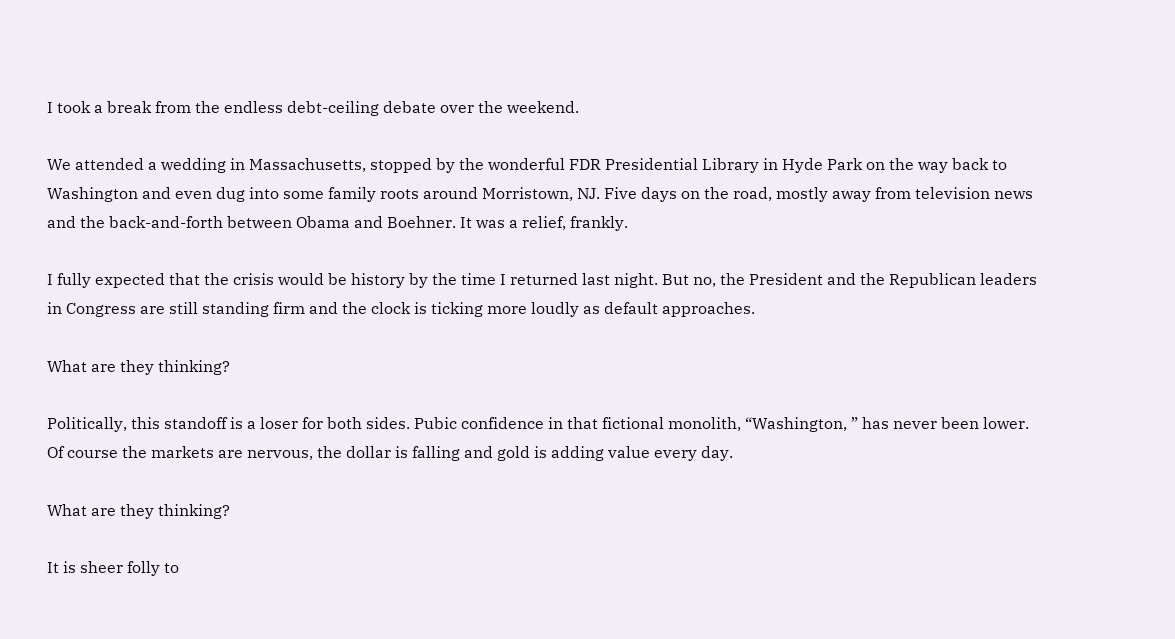I took a break from the endless debt-ceiling debate over the weekend.

We attended a wedding in Massachusetts, stopped by the wonderful FDR Presidential Library in Hyde Park on the way back to Washington and even dug into some family roots around Morristown, NJ. Five days on the road, mostly away from television news and the back-and-forth between Obama and Boehner. It was a relief, frankly.

I fully expected that the crisis would be history by the time I returned last night. But no, the President and the Republican leaders in Congress are still standing firm and the clock is ticking more loudly as default approaches.

What are they thinking?

Politically, this standoff is a loser for both sides. Pubic confidence in that fictional monolith, “Washington, ” has never been lower. Of course the markets are nervous, the dollar is falling and gold is adding value every day.

What are they thinking?

It is sheer folly to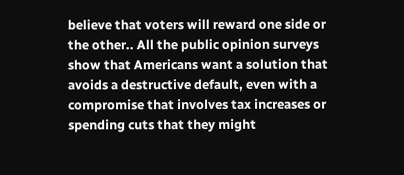believe that voters will reward one side or the other.. All the public opinion surveys show that Americans want a solution that avoids a destructive default, even with a compromise that involves tax increases or spending cuts that they might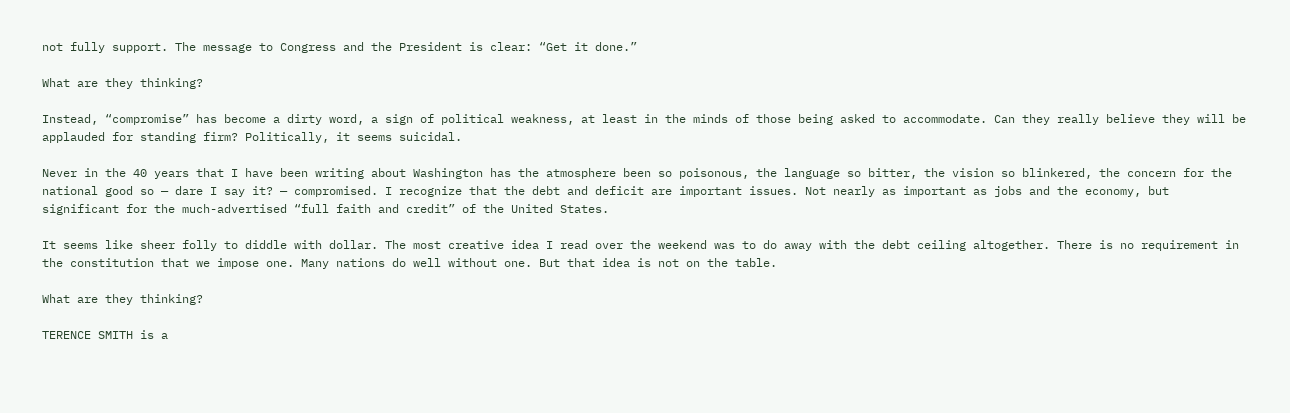not fully support. The message to Congress and the President is clear: “Get it done.”

What are they thinking?

Instead, “compromise” has become a dirty word, a sign of political weakness, at least in the minds of those being asked to accommodate. Can they really believe they will be applauded for standing firm? Politically, it seems suicidal.

Never in the 40 years that I have been writing about Washington has the atmosphere been so poisonous, the language so bitter, the vision so blinkered, the concern for the national good so — dare I say it? — compromised. I recognize that the debt and deficit are important issues. Not nearly as important as jobs and the economy, but significant for the much-advertised “full faith and credit” of the United States.

It seems like sheer folly to diddle with dollar. The most creative idea I read over the weekend was to do away with the debt ceiling altogether. There is no requirement in the constitution that we impose one. Many nations do well without one. But that idea is not on the table.

What are they thinking?

TERENCE SMITH is a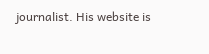journalist. His website is